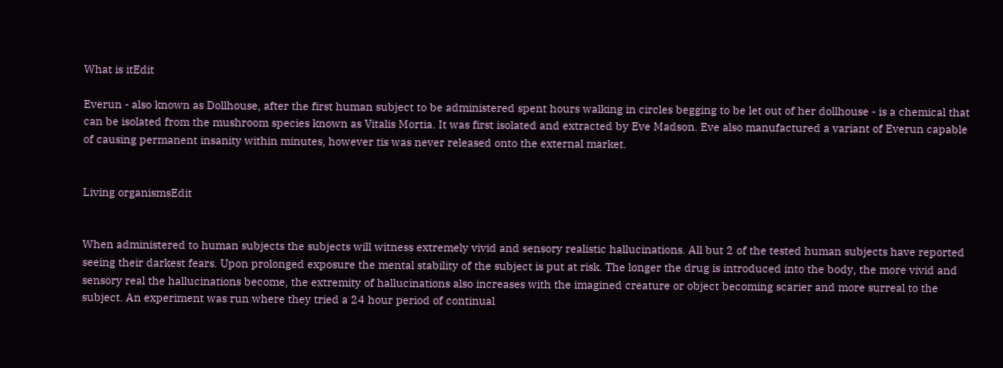What is itEdit

Everun - also known as Dollhouse, after the first human subject to be administered spent hours walking in circles begging to be let out of her dollhouse - is a chemical that can be isolated from the mushroom species known as Vitalis Mortia. It was first isolated and extracted by Eve Madson. Eve also manufactured a variant of Everun capable of causing permanent insanity within minutes, however tis was never released onto the external market.


Living organismsEdit


When administered to human subjects the subjects will witness extremely vivid and sensory realistic hallucinations. All but 2 of the tested human subjects have reported seeing their darkest fears. Upon prolonged exposure the mental stability of the subject is put at risk. The longer the drug is introduced into the body, the more vivid and sensory real the hallucinations become, the extremity of hallucinations also increases with the imagined creature or object becoming scarier and more surreal to the subject. An experiment was run where they tried a 24 hour period of continual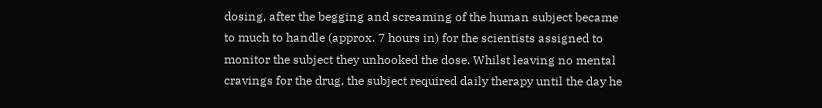dosing, after the begging and screaming of the human subject became to much to handle (approx. 7 hours in) for the scientists assigned to monitor the subject they unhooked the dose. Whilst leaving no mental cravings for the drug, the subject required daily therapy until the day he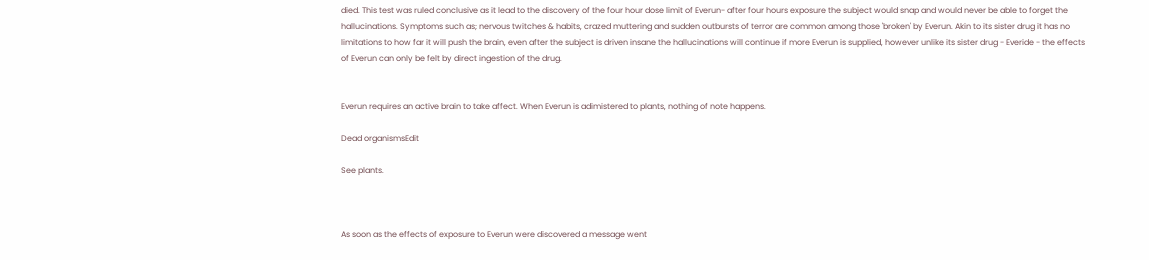died. This test was ruled conclusive as it lead to the discovery of the four hour dose limit of Everun- after four hours exposure the subject would snap and would never be able to forget the hallucinations. Symptoms such as; nervous twitches & habits, crazed muttering and sudden outbursts of terror are common among those 'broken' by Everun. Akin to its sister drug it has no limitations to how far it will push the brain, even after the subject is driven insane the hallucinations will continue if more Everun is supplied, however unlike its sister drug - Everide - the effects of Everun can only be felt by direct ingestion of the drug.


Everun requires an active brain to take affect. When Everun is adimistered to plants, nothing of note happens.

Dead organismsEdit

See plants.



As soon as the effects of exposure to Everun were discovered a message went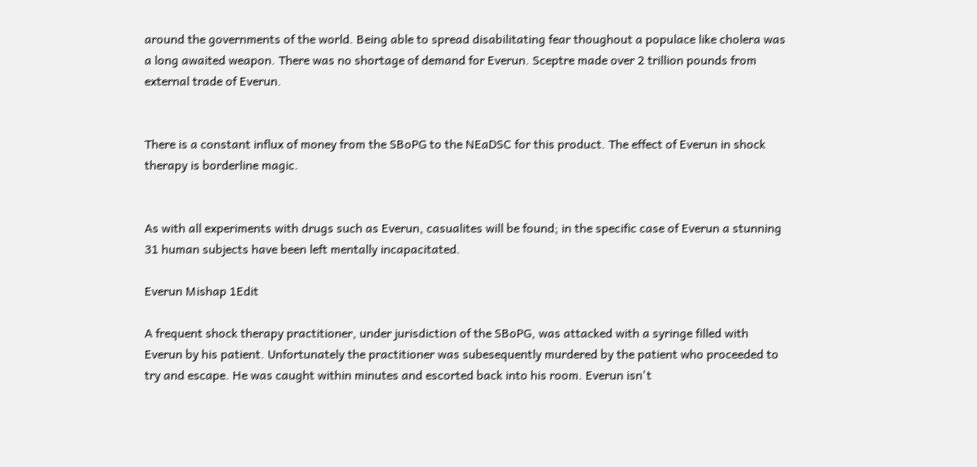around the governments of the world. Being able to spread disabilitating fear thoughout a populace like cholera was a long awaited weapon. There was no shortage of demand for Everun. Sceptre made over 2 trillion pounds from external trade of Everun.


There is a constant influx of money from the SBoPG to the NEaDSC for this product. The effect of Everun in shock therapy is borderline magic.


As with all experiments with drugs such as Everun, casualites will be found; in the specific case of Everun a stunning 31 human subjects have been left mentally incapacitated.

Everun Mishap 1Edit

A frequent shock therapy practitioner, under jurisdiction of the SBoPG, was attacked with a syringe filled with Everun by his patient. Unfortunately the practitioner was subesequently murdered by the patient who proceeded to try and escape. He was caught within minutes and escorted back into his room. Everun isn't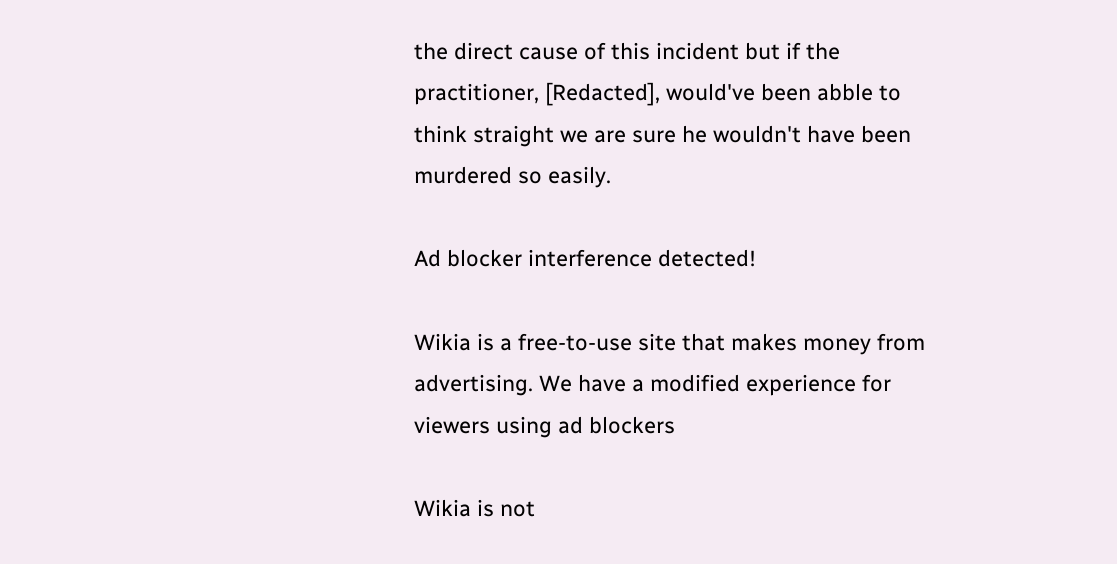the direct cause of this incident but if the practitioner, [Redacted], would've been abble to think straight we are sure he wouldn't have been murdered so easily.

Ad blocker interference detected!

Wikia is a free-to-use site that makes money from advertising. We have a modified experience for viewers using ad blockers

Wikia is not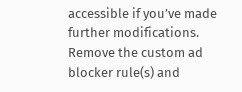accessible if you’ve made further modifications. Remove the custom ad blocker rule(s) and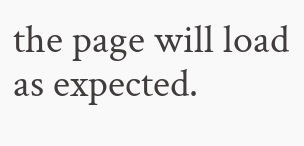the page will load as expected.